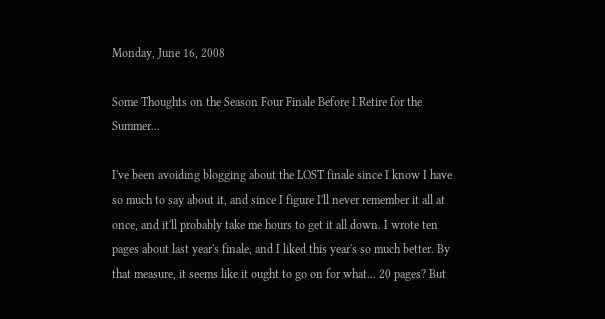Monday, June 16, 2008

Some Thoughts on the Season Four Finale Before I Retire for the Summer...

I've been avoiding blogging about the LOST finale since I know I have so much to say about it, and since I figure I'll never remember it all at once, and it'll probably take me hours to get it all down. I wrote ten pages about last year's finale, and I liked this year's so much better. By that measure, it seems like it ought to go on for what... 20 pages? But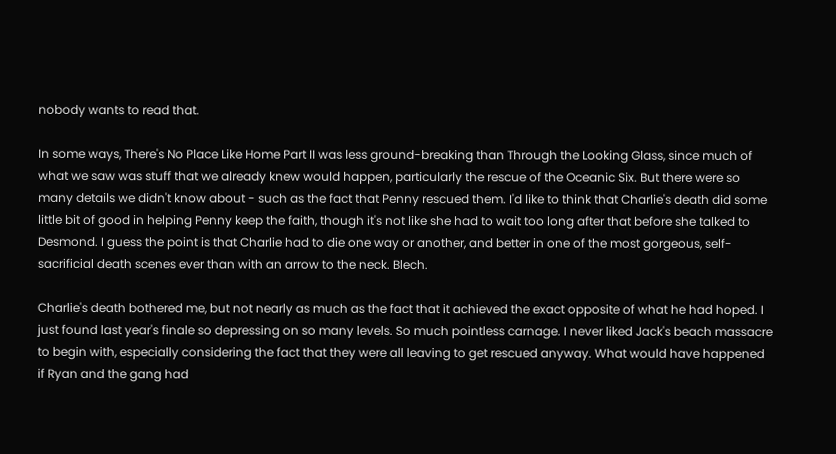nobody wants to read that.

In some ways, There's No Place Like Home Part II was less ground-breaking than Through the Looking Glass, since much of what we saw was stuff that we already knew would happen, particularly the rescue of the Oceanic Six. But there were so many details we didn't know about - such as the fact that Penny rescued them. I'd like to think that Charlie's death did some little bit of good in helping Penny keep the faith, though it's not like she had to wait too long after that before she talked to Desmond. I guess the point is that Charlie had to die one way or another, and better in one of the most gorgeous, self-sacrificial death scenes ever than with an arrow to the neck. Blech.

Charlie's death bothered me, but not nearly as much as the fact that it achieved the exact opposite of what he had hoped. I just found last year's finale so depressing on so many levels. So much pointless carnage. I never liked Jack's beach massacre to begin with, especially considering the fact that they were all leaving to get rescued anyway. What would have happened if Ryan and the gang had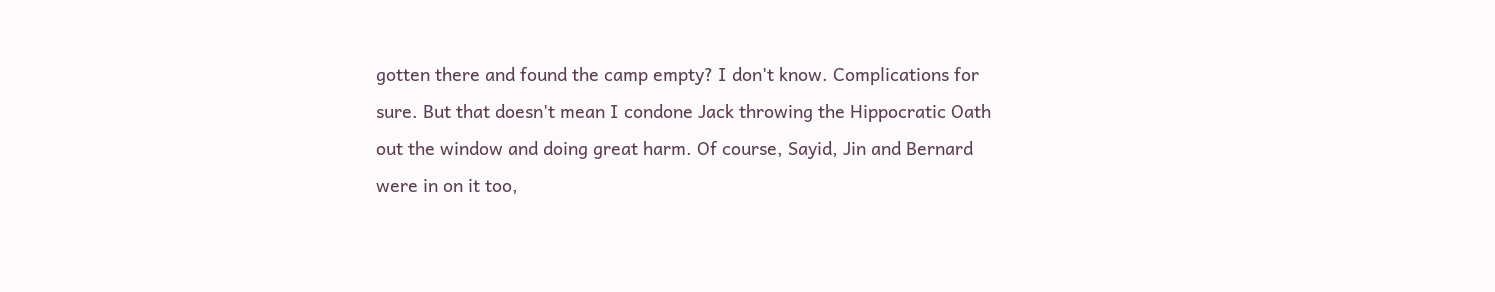gotten there and found the camp empty? I don't know. Complications for sure. But that doesn't mean I condone Jack throwing the Hippocratic Oath out the window and doing great harm. Of course, Sayid, Jin and Bernard were in on it too,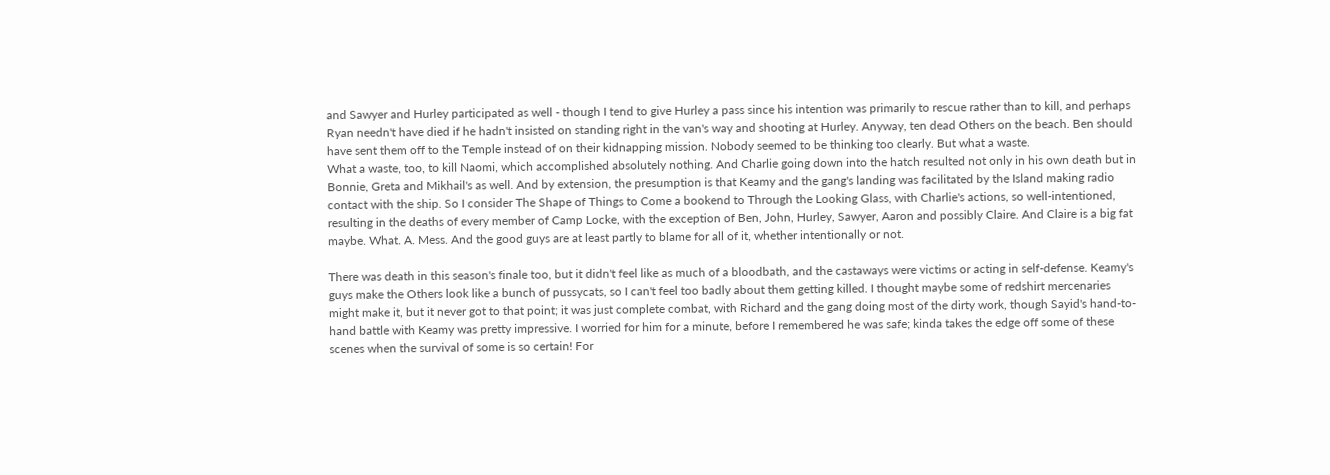and Sawyer and Hurley participated as well - though I tend to give Hurley a pass since his intention was primarily to rescue rather than to kill, and perhaps Ryan needn't have died if he hadn't insisted on standing right in the van's way and shooting at Hurley. Anyway, ten dead Others on the beach. Ben should have sent them off to the Temple instead of on their kidnapping mission. Nobody seemed to be thinking too clearly. But what a waste.
What a waste, too, to kill Naomi, which accomplished absolutely nothing. And Charlie going down into the hatch resulted not only in his own death but in Bonnie, Greta and Mikhail's as well. And by extension, the presumption is that Keamy and the gang's landing was facilitated by the Island making radio contact with the ship. So I consider The Shape of Things to Come a bookend to Through the Looking Glass, with Charlie's actions, so well-intentioned, resulting in the deaths of every member of Camp Locke, with the exception of Ben, John, Hurley, Sawyer, Aaron and possibly Claire. And Claire is a big fat maybe. What. A. Mess. And the good guys are at least partly to blame for all of it, whether intentionally or not.

There was death in this season's finale too, but it didn't feel like as much of a bloodbath, and the castaways were victims or acting in self-defense. Keamy's guys make the Others look like a bunch of pussycats, so I can't feel too badly about them getting killed. I thought maybe some of redshirt mercenaries might make it, but it never got to that point; it was just complete combat, with Richard and the gang doing most of the dirty work, though Sayid's hand-to-hand battle with Keamy was pretty impressive. I worried for him for a minute, before I remembered he was safe; kinda takes the edge off some of these scenes when the survival of some is so certain! For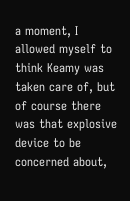a moment, I allowed myself to think Keamy was taken care of, but of course there was that explosive device to be concerned about,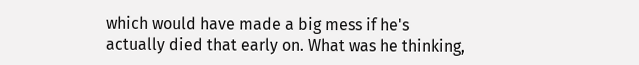which would have made a big mess if he's actually died that early on. What was he thinking,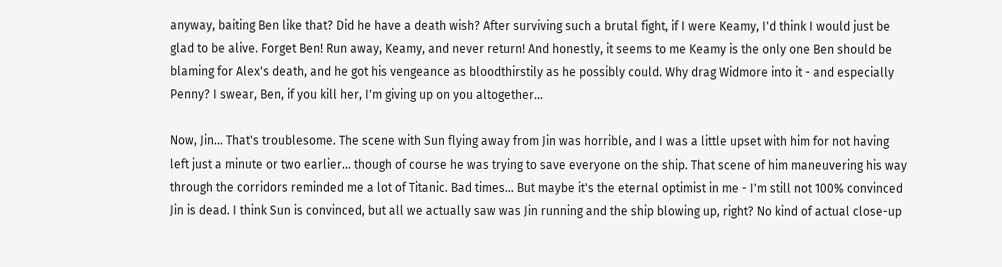anyway, baiting Ben like that? Did he have a death wish? After surviving such a brutal fight, if I were Keamy, I'd think I would just be glad to be alive. Forget Ben! Run away, Keamy, and never return! And honestly, it seems to me Keamy is the only one Ben should be blaming for Alex's death, and he got his vengeance as bloodthirstily as he possibly could. Why drag Widmore into it - and especially Penny? I swear, Ben, if you kill her, I'm giving up on you altogether...

Now, Jin... That's troublesome. The scene with Sun flying away from Jin was horrible, and I was a little upset with him for not having left just a minute or two earlier... though of course he was trying to save everyone on the ship. That scene of him maneuvering his way through the corridors reminded me a lot of Titanic. Bad times... But maybe it's the eternal optimist in me - I'm still not 100% convinced Jin is dead. I think Sun is convinced, but all we actually saw was Jin running and the ship blowing up, right? No kind of actual close-up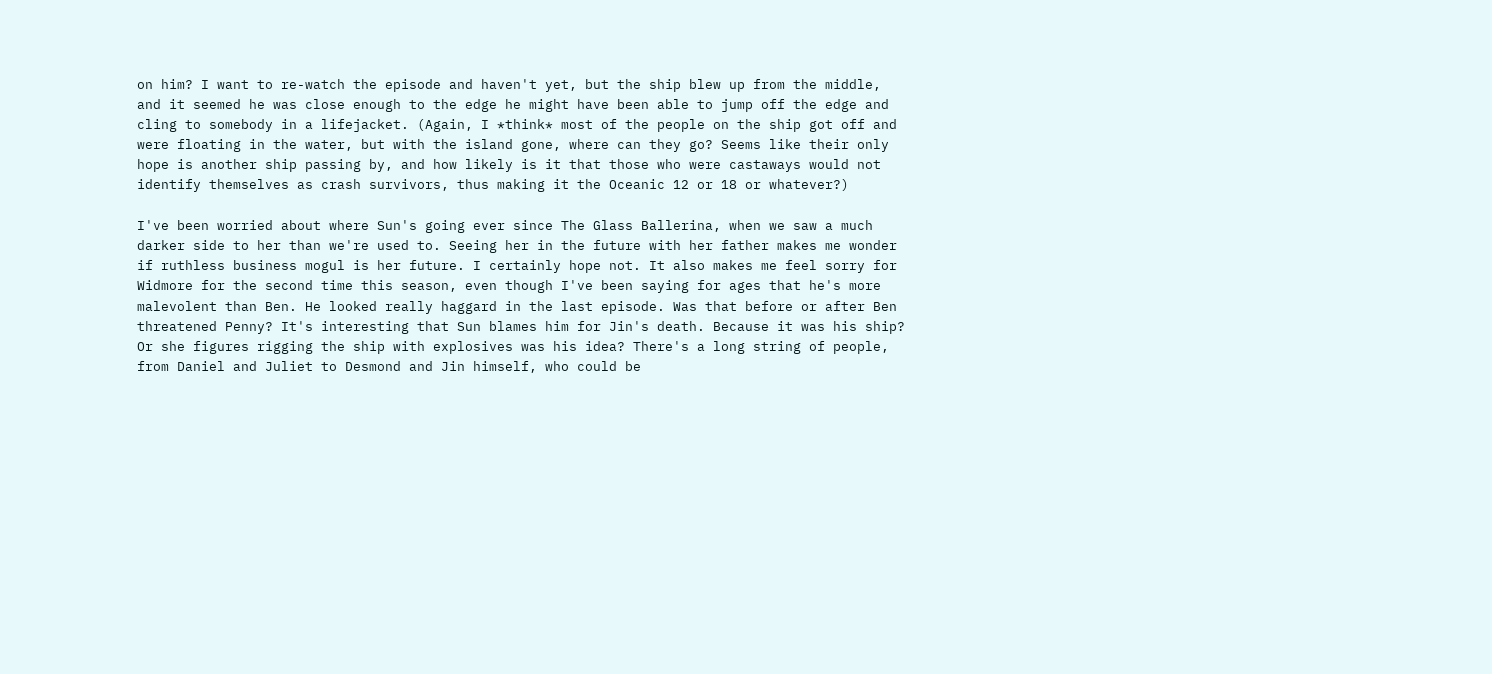on him? I want to re-watch the episode and haven't yet, but the ship blew up from the middle, and it seemed he was close enough to the edge he might have been able to jump off the edge and cling to somebody in a lifejacket. (Again, I *think* most of the people on the ship got off and were floating in the water, but with the island gone, where can they go? Seems like their only hope is another ship passing by, and how likely is it that those who were castaways would not identify themselves as crash survivors, thus making it the Oceanic 12 or 18 or whatever?)

I've been worried about where Sun's going ever since The Glass Ballerina, when we saw a much darker side to her than we're used to. Seeing her in the future with her father makes me wonder if ruthless business mogul is her future. I certainly hope not. It also makes me feel sorry for Widmore for the second time this season, even though I've been saying for ages that he's more malevolent than Ben. He looked really haggard in the last episode. Was that before or after Ben threatened Penny? It's interesting that Sun blames him for Jin's death. Because it was his ship? Or she figures rigging the ship with explosives was his idea? There's a long string of people, from Daniel and Juliet to Desmond and Jin himself, who could be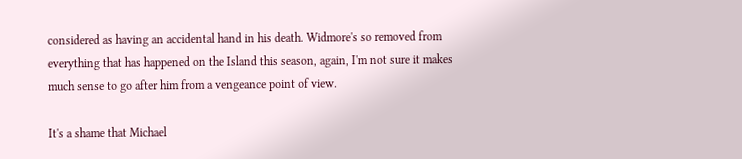considered as having an accidental hand in his death. Widmore's so removed from everything that has happened on the Island this season, again, I'm not sure it makes much sense to go after him from a vengeance point of view.

It's a shame that Michael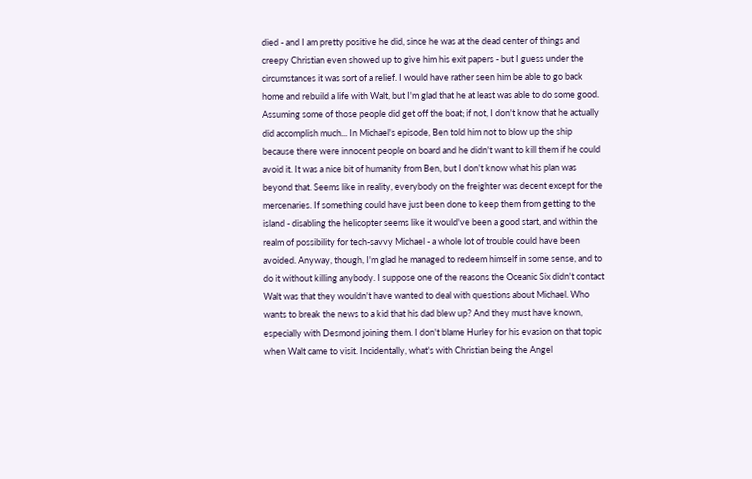died - and I am pretty positive he did, since he was at the dead center of things and creepy Christian even showed up to give him his exit papers - but I guess under the circumstances it was sort of a relief. I would have rather seen him be able to go back home and rebuild a life with Walt, but I'm glad that he at least was able to do some good. Assuming some of those people did get off the boat; if not, I don't know that he actually did accomplish much... In Michael's episode, Ben told him not to blow up the ship because there were innocent people on board and he didn't want to kill them if he could avoid it. It was a nice bit of humanity from Ben, but I don't know what his plan was beyond that. Seems like in reality, everybody on the freighter was decent except for the mercenaries. If something could have just been done to keep them from getting to the island - disabling the helicopter seems like it would've been a good start, and within the realm of possibility for tech-savvy Michael - a whole lot of trouble could have been avoided. Anyway, though, I'm glad he managed to redeem himself in some sense, and to do it without killing anybody. I suppose one of the reasons the Oceanic Six didn't contact Walt was that they wouldn't have wanted to deal with questions about Michael. Who wants to break the news to a kid that his dad blew up? And they must have known, especially with Desmond joining them. I don't blame Hurley for his evasion on that topic when Walt came to visit. Incidentally, what's with Christian being the Angel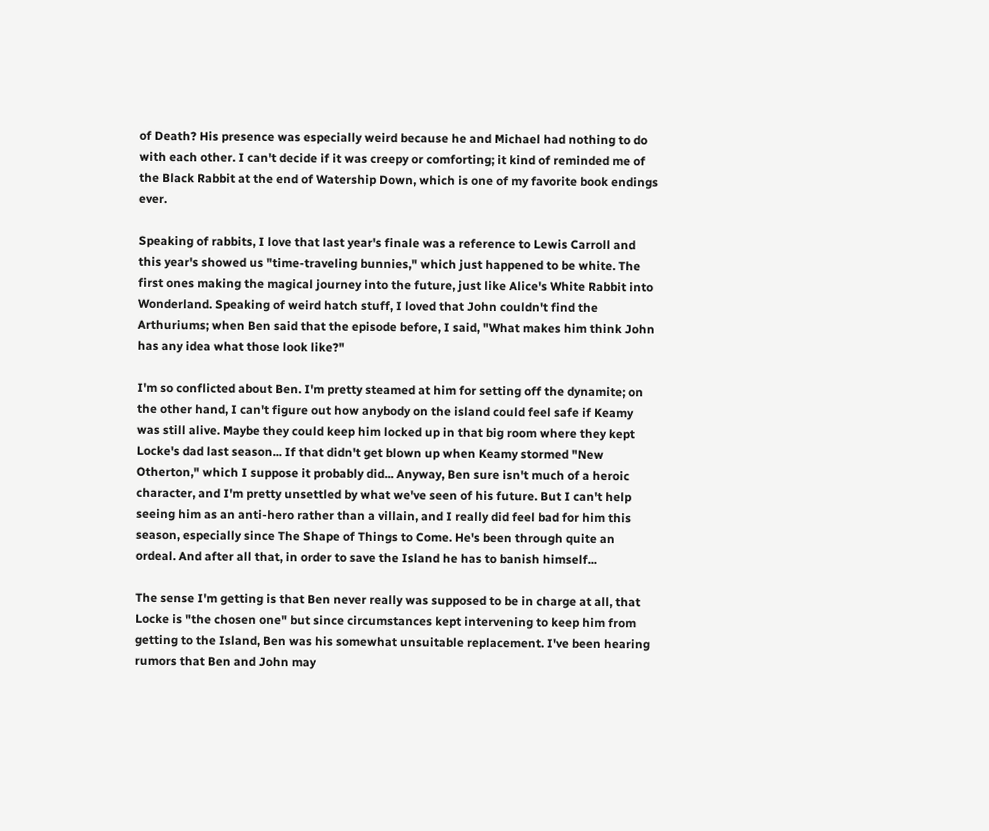of Death? His presence was especially weird because he and Michael had nothing to do with each other. I can't decide if it was creepy or comforting; it kind of reminded me of the Black Rabbit at the end of Watership Down, which is one of my favorite book endings ever.

Speaking of rabbits, I love that last year's finale was a reference to Lewis Carroll and this year's showed us "time-traveling bunnies," which just happened to be white. The first ones making the magical journey into the future, just like Alice's White Rabbit into Wonderland. Speaking of weird hatch stuff, I loved that John couldn't find the Arthuriums; when Ben said that the episode before, I said, "What makes him think John has any idea what those look like?"

I'm so conflicted about Ben. I'm pretty steamed at him for setting off the dynamite; on the other hand, I can't figure out how anybody on the island could feel safe if Keamy was still alive. Maybe they could keep him locked up in that big room where they kept Locke's dad last season... If that didn't get blown up when Keamy stormed "New Otherton," which I suppose it probably did... Anyway, Ben sure isn't much of a heroic character, and I'm pretty unsettled by what we've seen of his future. But I can't help seeing him as an anti-hero rather than a villain, and I really did feel bad for him this season, especially since The Shape of Things to Come. He's been through quite an ordeal. And after all that, in order to save the Island he has to banish himself...

The sense I'm getting is that Ben never really was supposed to be in charge at all, that Locke is "the chosen one" but since circumstances kept intervening to keep him from getting to the Island, Ben was his somewhat unsuitable replacement. I've been hearing rumors that Ben and John may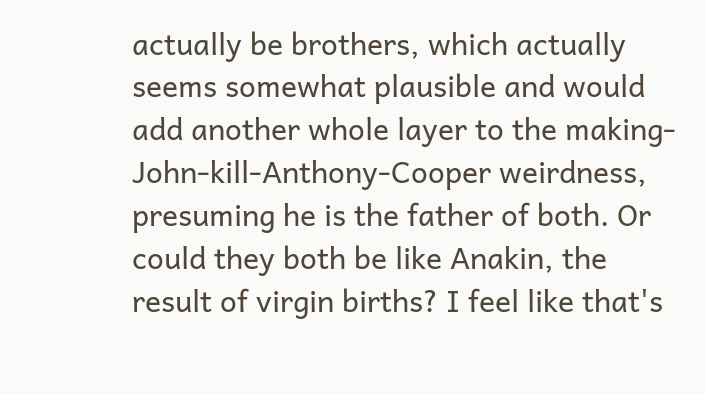actually be brothers, which actually seems somewhat plausible and would add another whole layer to the making-John-kill-Anthony-Cooper weirdness, presuming he is the father of both. Or could they both be like Anakin, the result of virgin births? I feel like that's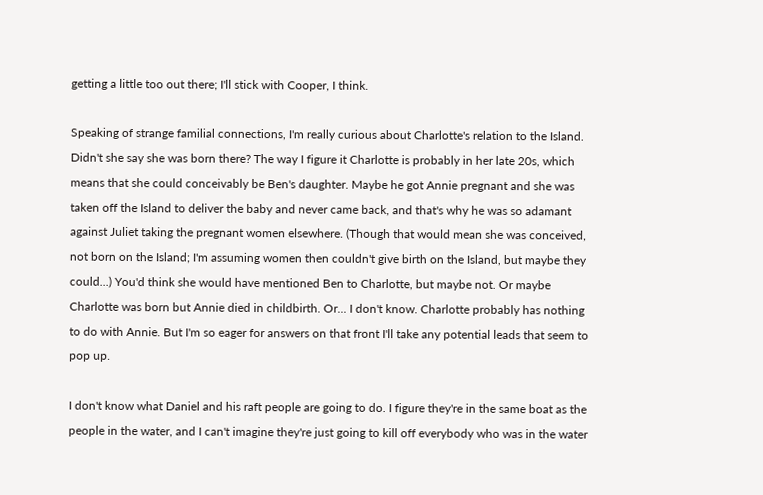getting a little too out there; I'll stick with Cooper, I think.

Speaking of strange familial connections, I'm really curious about Charlotte's relation to the Island. Didn't she say she was born there? The way I figure it Charlotte is probably in her late 20s, which means that she could conceivably be Ben's daughter. Maybe he got Annie pregnant and she was taken off the Island to deliver the baby and never came back, and that's why he was so adamant against Juliet taking the pregnant women elsewhere. (Though that would mean she was conceived, not born on the Island; I'm assuming women then couldn't give birth on the Island, but maybe they could...) You'd think she would have mentioned Ben to Charlotte, but maybe not. Or maybe Charlotte was born but Annie died in childbirth. Or... I don't know. Charlotte probably has nothing to do with Annie. But I'm so eager for answers on that front I'll take any potential leads that seem to pop up.

I don't know what Daniel and his raft people are going to do. I figure they're in the same boat as the people in the water, and I can't imagine they're just going to kill off everybody who was in the water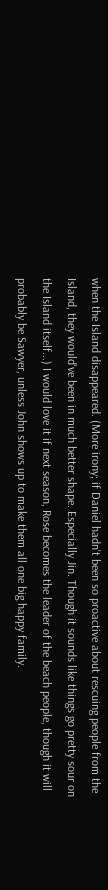when the Island disappeared. (More irony; if Daniel hadn't been so proactive about rescuing people from the Island, they would've been in much better shape. Especially Jin. Though it sounds like things go pretty sour on the Island itself...) I would love it if next season, Rose becomes the leader of the beach people, though it will probably be Sawyer, unless John shows up to make them all one big happy family.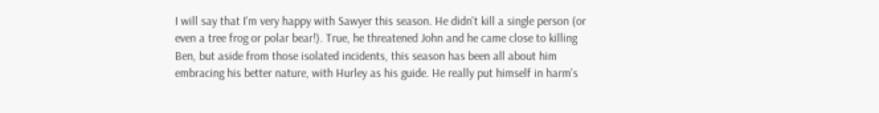I will say that I'm very happy with Sawyer this season. He didn't kill a single person (or even a tree frog or polar bear!). True, he threatened John and he came close to killing Ben, but aside from those isolated incidents, this season has been all about him embracing his better nature, with Hurley as his guide. He really put himself in harm's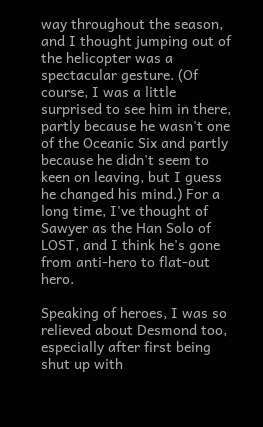way throughout the season, and I thought jumping out of the helicopter was a spectacular gesture. (Of course, I was a little surprised to see him in there, partly because he wasn't one of the Oceanic Six and partly because he didn't seem to keen on leaving, but I guess he changed his mind.) For a long time, I've thought of Sawyer as the Han Solo of LOST, and I think he's gone from anti-hero to flat-out hero.

Speaking of heroes, I was so relieved about Desmond too, especially after first being shut up with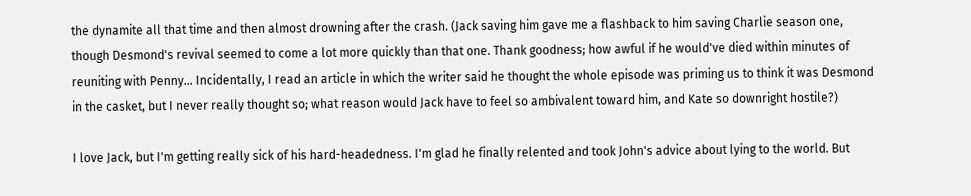the dynamite all that time and then almost drowning after the crash. (Jack saving him gave me a flashback to him saving Charlie season one, though Desmond's revival seemed to come a lot more quickly than that one. Thank goodness; how awful if he would've died within minutes of reuniting with Penny... Incidentally, I read an article in which the writer said he thought the whole episode was priming us to think it was Desmond in the casket, but I never really thought so; what reason would Jack have to feel so ambivalent toward him, and Kate so downright hostile?)

I love Jack, but I'm getting really sick of his hard-headedness. I'm glad he finally relented and took John's advice about lying to the world. But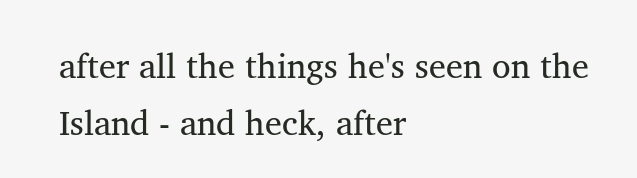after all the things he's seen on the Island - and heck, after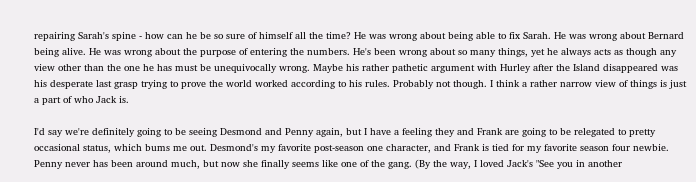repairing Sarah's spine - how can he be so sure of himself all the time? He was wrong about being able to fix Sarah. He was wrong about Bernard being alive. He was wrong about the purpose of entering the numbers. He's been wrong about so many things, yet he always acts as though any view other than the one he has must be unequivocally wrong. Maybe his rather pathetic argument with Hurley after the Island disappeared was his desperate last grasp trying to prove the world worked according to his rules. Probably not though. I think a rather narrow view of things is just a part of who Jack is.

I'd say we're definitely going to be seeing Desmond and Penny again, but I have a feeling they and Frank are going to be relegated to pretty occasional status, which bums me out. Desmond's my favorite post-season one character, and Frank is tied for my favorite season four newbie. Penny never has been around much, but now she finally seems like one of the gang. (By the way, I loved Jack's "See you in another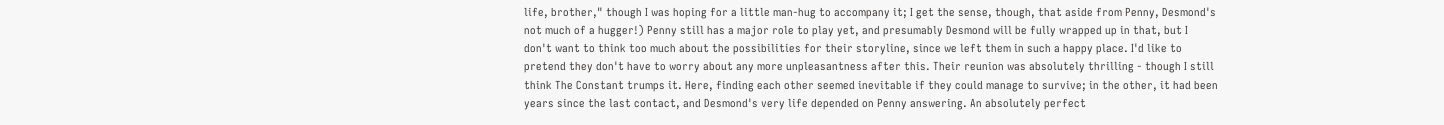life, brother," though I was hoping for a little man-hug to accompany it; I get the sense, though, that aside from Penny, Desmond's not much of a hugger!) Penny still has a major role to play yet, and presumably Desmond will be fully wrapped up in that, but I don't want to think too much about the possibilities for their storyline, since we left them in such a happy place. I'd like to pretend they don't have to worry about any more unpleasantness after this. Their reunion was absolutely thrilling - though I still think The Constant trumps it. Here, finding each other seemed inevitable if they could manage to survive; in the other, it had been years since the last contact, and Desmond's very life depended on Penny answering. An absolutely perfect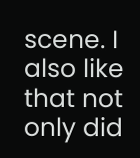scene. I also like that not only did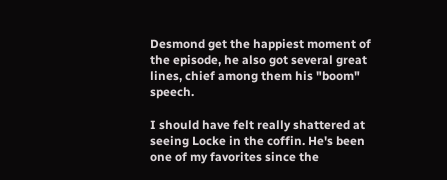Desmond get the happiest moment of the episode, he also got several great lines, chief among them his "boom" speech.

I should have felt really shattered at seeing Locke in the coffin. He's been one of my favorites since the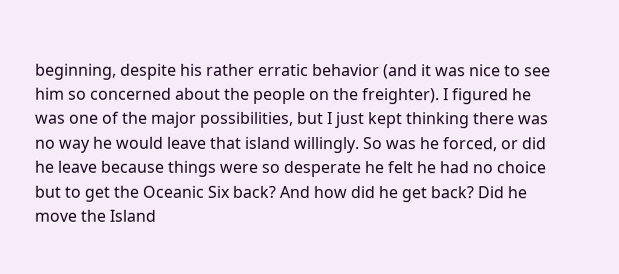beginning, despite his rather erratic behavior (and it was nice to see him so concerned about the people on the freighter). I figured he was one of the major possibilities, but I just kept thinking there was no way he would leave that island willingly. So was he forced, or did he leave because things were so desperate he felt he had no choice but to get the Oceanic Six back? And how did he get back? Did he move the Island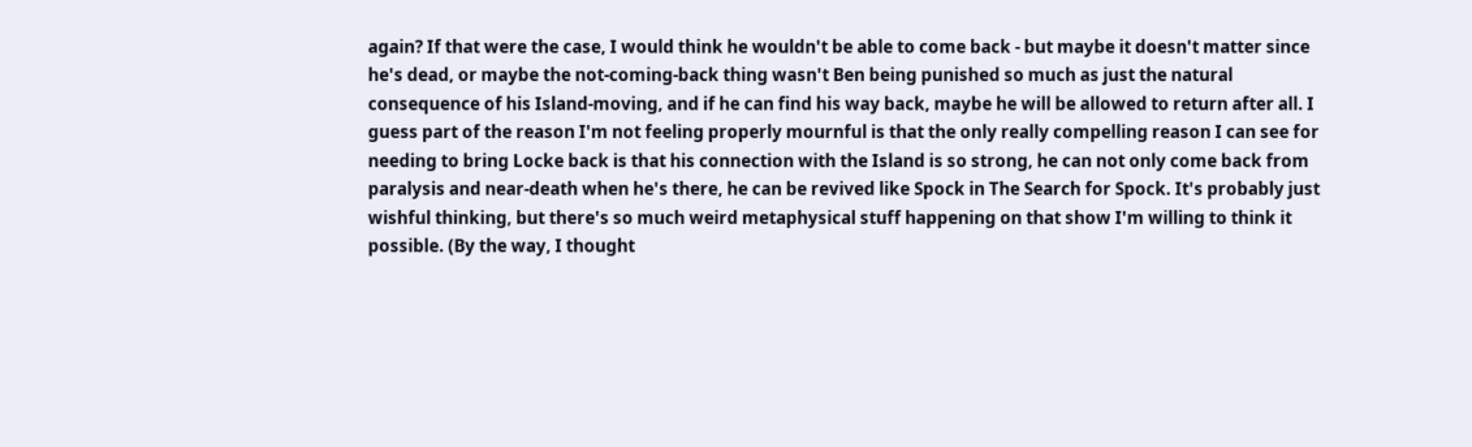again? If that were the case, I would think he wouldn't be able to come back - but maybe it doesn't matter since he's dead, or maybe the not-coming-back thing wasn't Ben being punished so much as just the natural consequence of his Island-moving, and if he can find his way back, maybe he will be allowed to return after all. I guess part of the reason I'm not feeling properly mournful is that the only really compelling reason I can see for needing to bring Locke back is that his connection with the Island is so strong, he can not only come back from paralysis and near-death when he's there, he can be revived like Spock in The Search for Spock. It's probably just wishful thinking, but there's so much weird metaphysical stuff happening on that show I'm willing to think it possible. (By the way, I thought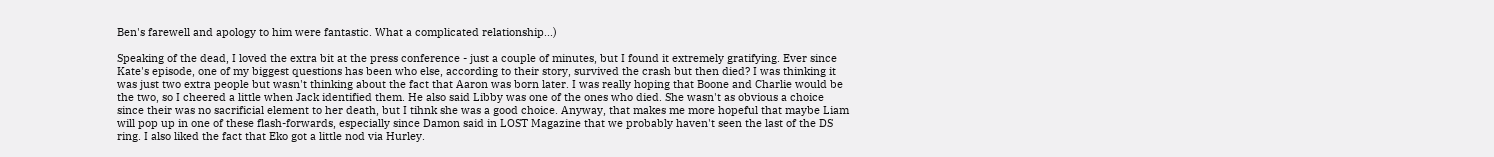Ben's farewell and apology to him were fantastic. What a complicated relationship...)

Speaking of the dead, I loved the extra bit at the press conference - just a couple of minutes, but I found it extremely gratifying. Ever since Kate's episode, one of my biggest questions has been who else, according to their story, survived the crash but then died? I was thinking it was just two extra people but wasn't thinking about the fact that Aaron was born later. I was really hoping that Boone and Charlie would be the two, so I cheered a little when Jack identified them. He also said Libby was one of the ones who died. She wasn't as obvious a choice since their was no sacrificial element to her death, but I tihnk she was a good choice. Anyway, that makes me more hopeful that maybe Liam will pop up in one of these flash-forwards, especially since Damon said in LOST Magazine that we probably haven't seen the last of the DS ring. I also liked the fact that Eko got a little nod via Hurley.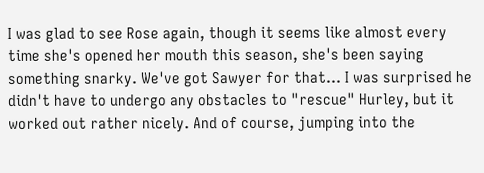I was glad to see Rose again, though it seems like almost every time she's opened her mouth this season, she's been saying something snarky. We've got Sawyer for that... I was surprised he didn't have to undergo any obstacles to "rescue" Hurley, but it worked out rather nicely. And of course, jumping into the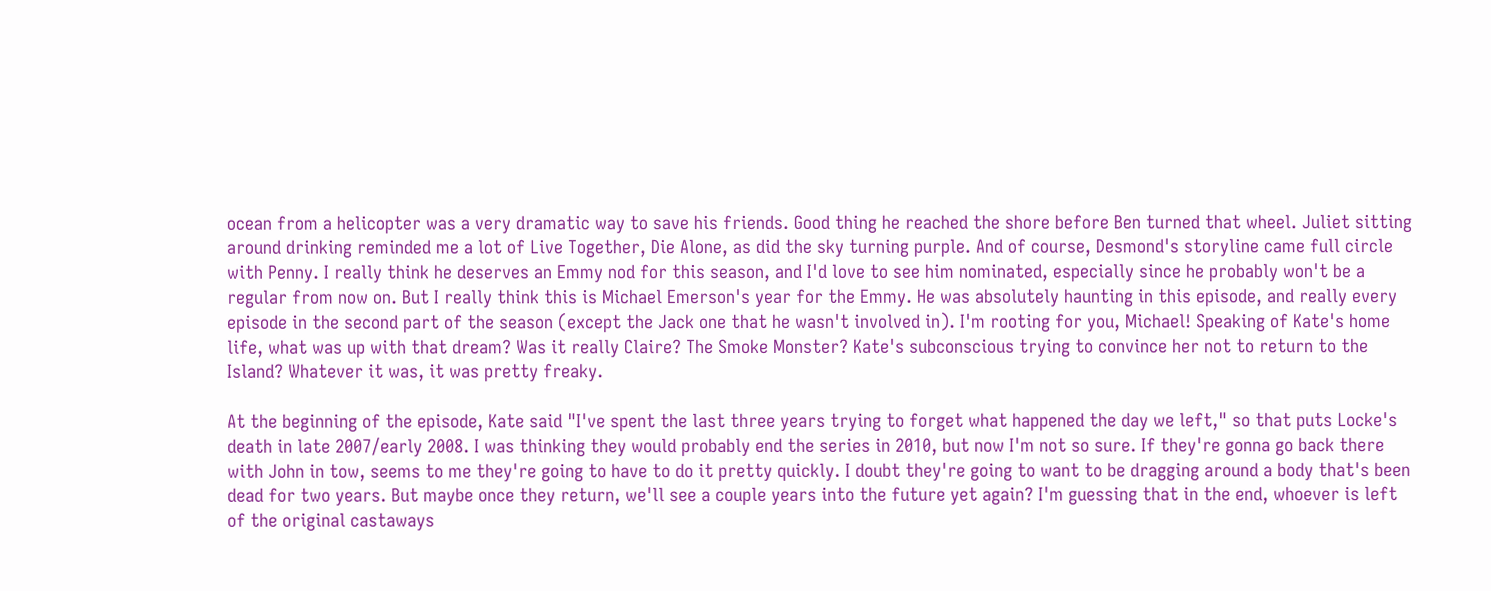ocean from a helicopter was a very dramatic way to save his friends. Good thing he reached the shore before Ben turned that wheel. Juliet sitting around drinking reminded me a lot of Live Together, Die Alone, as did the sky turning purple. And of course, Desmond's storyline came full circle with Penny. I really think he deserves an Emmy nod for this season, and I'd love to see him nominated, especially since he probably won't be a regular from now on. But I really think this is Michael Emerson's year for the Emmy. He was absolutely haunting in this episode, and really every episode in the second part of the season (except the Jack one that he wasn't involved in). I'm rooting for you, Michael! Speaking of Kate's home life, what was up with that dream? Was it really Claire? The Smoke Monster? Kate's subconscious trying to convince her not to return to the Island? Whatever it was, it was pretty freaky.

At the beginning of the episode, Kate said "I've spent the last three years trying to forget what happened the day we left," so that puts Locke's death in late 2007/early 2008. I was thinking they would probably end the series in 2010, but now I'm not so sure. If they're gonna go back there with John in tow, seems to me they're going to have to do it pretty quickly. I doubt they're going to want to be dragging around a body that's been dead for two years. But maybe once they return, we'll see a couple years into the future yet again? I'm guessing that in the end, whoever is left of the original castaways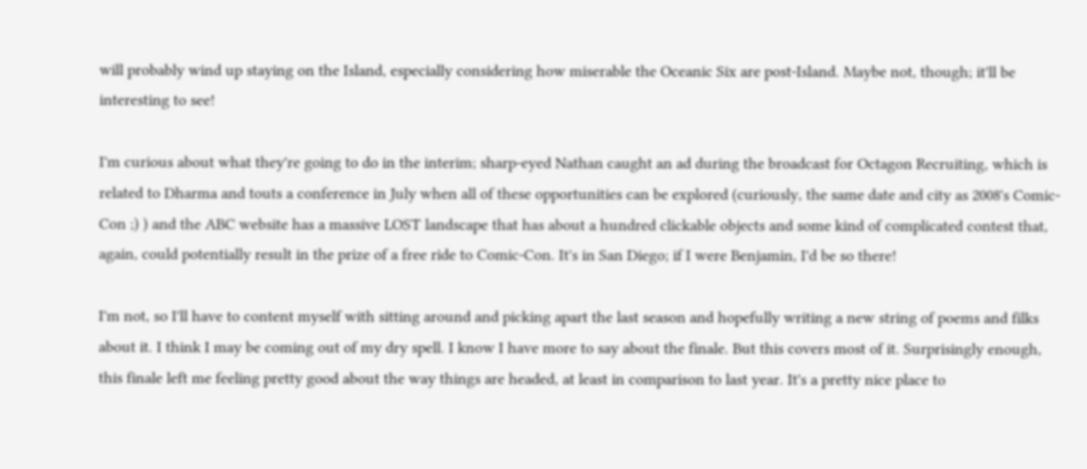will probably wind up staying on the Island, especially considering how miserable the Oceanic Six are post-Island. Maybe not, though; it'll be interesting to see!

I'm curious about what they're going to do in the interim; sharp-eyed Nathan caught an ad during the broadcast for Octagon Recruiting, which is related to Dharma and touts a conference in July when all of these opportunities can be explored (curiously, the same date and city as 2008's Comic-Con ;) ) and the ABC website has a massive LOST landscape that has about a hundred clickable objects and some kind of complicated contest that, again, could potentially result in the prize of a free ride to Comic-Con. It's in San Diego; if I were Benjamin, I'd be so there!

I'm not, so I'll have to content myself with sitting around and picking apart the last season and hopefully writing a new string of poems and filks about it. I think I may be coming out of my dry spell. I know I have more to say about the finale. But this covers most of it. Surprisingly enough, this finale left me feeling pretty good about the way things are headed, at least in comparison to last year. It's a pretty nice place to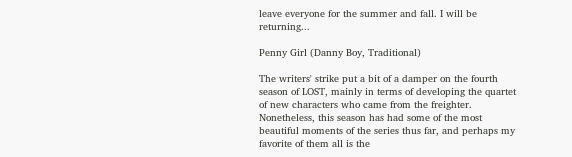leave everyone for the summer and fall. I will be returning...

Penny Girl (Danny Boy, Traditional)

The writers' strike put a bit of a damper on the fourth season of LOST, mainly in terms of developing the quartet of new characters who came from the freighter. Nonetheless, this season has had some of the most beautiful moments of the series thus far, and perhaps my favorite of them all is the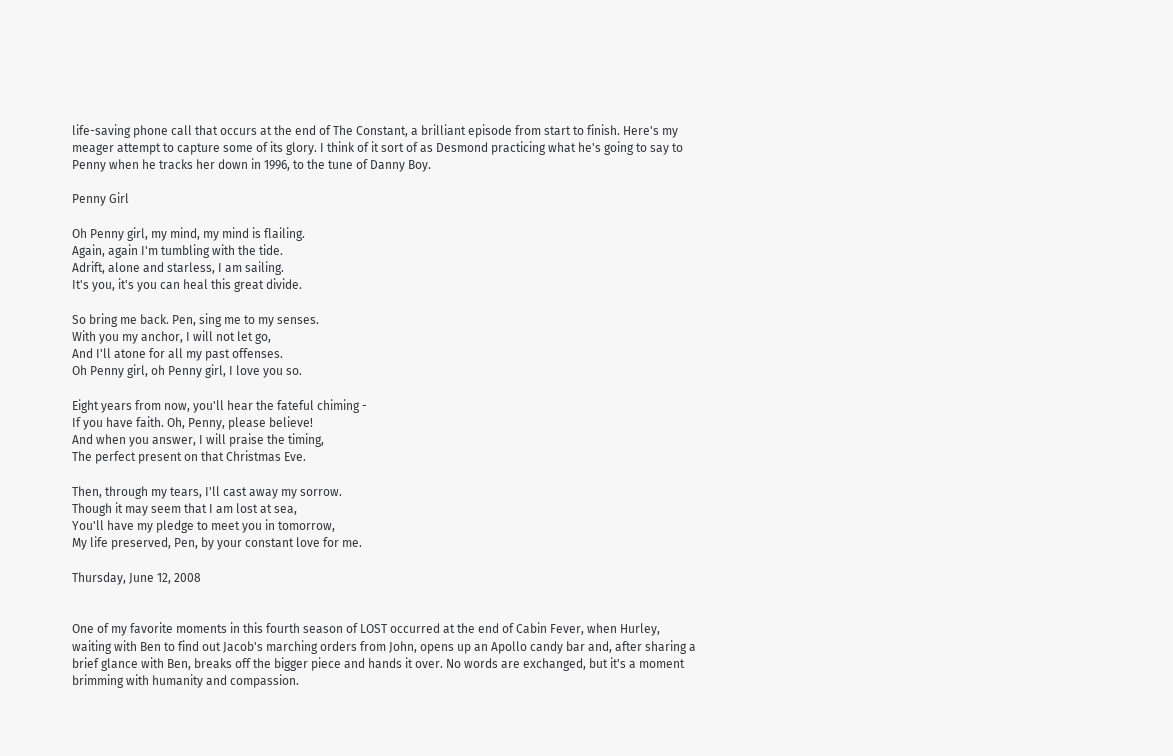life-saving phone call that occurs at the end of The Constant, a brilliant episode from start to finish. Here's my meager attempt to capture some of its glory. I think of it sort of as Desmond practicing what he's going to say to Penny when he tracks her down in 1996, to the tune of Danny Boy.

Penny Girl

Oh Penny girl, my mind, my mind is flailing.
Again, again I'm tumbling with the tide.
Adrift, alone and starless, I am sailing.
It's you, it's you can heal this great divide.

So bring me back. Pen, sing me to my senses.
With you my anchor, I will not let go,
And I'll atone for all my past offenses.
Oh Penny girl, oh Penny girl, I love you so.

Eight years from now, you'll hear the fateful chiming -
If you have faith. Oh, Penny, please believe!
And when you answer, I will praise the timing,
The perfect present on that Christmas Eve.

Then, through my tears, I'll cast away my sorrow.
Though it may seem that I am lost at sea,
You'll have my pledge to meet you in tomorrow,
My life preserved, Pen, by your constant love for me.

Thursday, June 12, 2008


One of my favorite moments in this fourth season of LOST occurred at the end of Cabin Fever, when Hurley, waiting with Ben to find out Jacob's marching orders from John, opens up an Apollo candy bar and, after sharing a brief glance with Ben, breaks off the bigger piece and hands it over. No words are exchanged, but it's a moment brimming with humanity and compassion.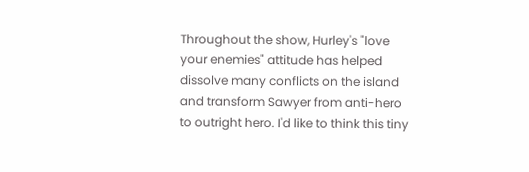Throughout the show, Hurley's "love your enemies" attitude has helped dissolve many conflicts on the island and transform Sawyer from anti-hero to outright hero. I'd like to think this tiny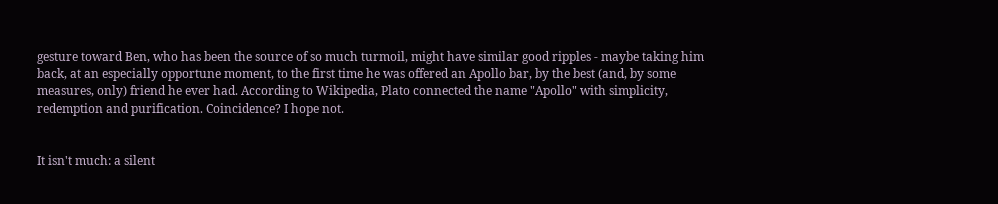gesture toward Ben, who has been the source of so much turmoil, might have similar good ripples - maybe taking him back, at an especially opportune moment, to the first time he was offered an Apollo bar, by the best (and, by some measures, only) friend he ever had. According to Wikipedia, Plato connected the name "Apollo" with simplicity, redemption and purification. Coincidence? I hope not.


It isn't much: a silent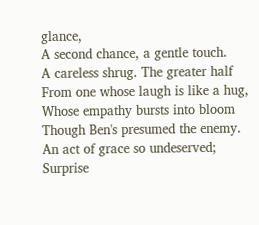glance,
A second chance, a gentle touch.
A careless shrug. The greater half
From one whose laugh is like a hug,
Whose empathy bursts into bloom
Though Ben's presumed the enemy.
An act of grace so undeserved;
Surprise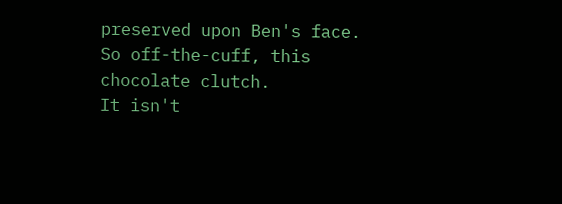preserved upon Ben's face.
So off-the-cuff, this chocolate clutch.
It isn't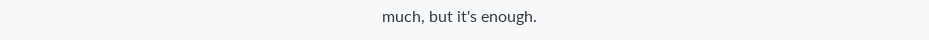much, but it's enough.